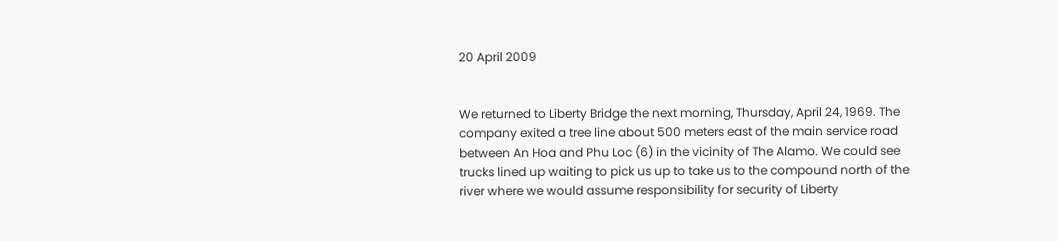20 April 2009


We returned to Liberty Bridge the next morning, Thursday, April 24, 1969. The company exited a tree line about 500 meters east of the main service road between An Hoa and Phu Loc (6) in the vicinity of The Alamo. We could see trucks lined up waiting to pick us up to take us to the compound north of the river where we would assume responsibility for security of Liberty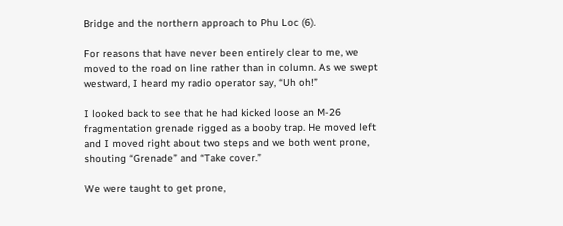Bridge and the northern approach to Phu Loc (6).

For reasons that have never been entirely clear to me, we moved to the road on line rather than in column. As we swept westward, I heard my radio operator say, “Uh oh!”

I looked back to see that he had kicked loose an M-26 fragmentation grenade rigged as a booby trap. He moved left and I moved right about two steps and we both went prone, shouting “Grenade” and “Take cover.”

We were taught to get prone,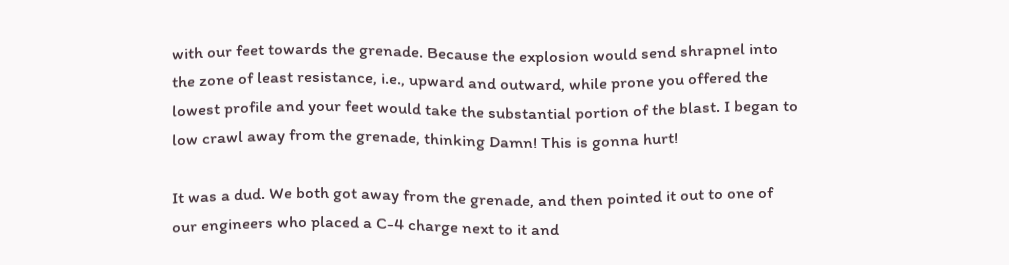with our feet towards the grenade. Because the explosion would send shrapnel into the zone of least resistance, i.e., upward and outward, while prone you offered the lowest profile and your feet would take the substantial portion of the blast. I began to low crawl away from the grenade, thinking Damn! This is gonna hurt!

It was a dud. We both got away from the grenade, and then pointed it out to one of our engineers who placed a C-4 charge next to it and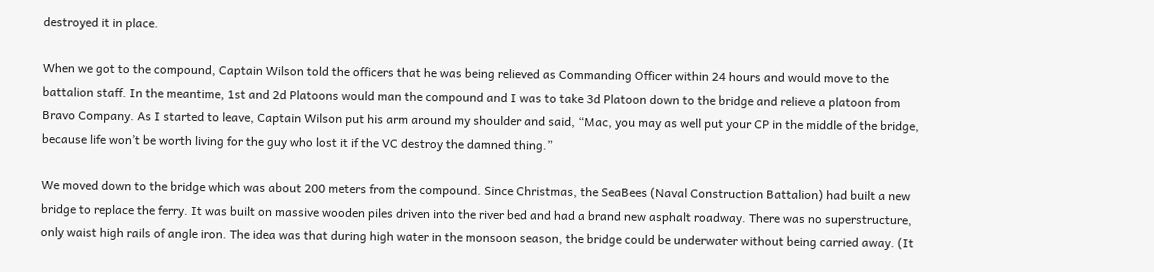destroyed it in place.

When we got to the compound, Captain Wilson told the officers that he was being relieved as Commanding Officer within 24 hours and would move to the battalion staff. In the meantime, 1st and 2d Platoons would man the compound and I was to take 3d Platoon down to the bridge and relieve a platoon from Bravo Company. As I started to leave, Captain Wilson put his arm around my shoulder and said, “Mac, you may as well put your CP in the middle of the bridge, because life won’t be worth living for the guy who lost it if the VC destroy the damned thing.”

We moved down to the bridge which was about 200 meters from the compound. Since Christmas, the SeaBees (Naval Construction Battalion) had built a new bridge to replace the ferry. It was built on massive wooden piles driven into the river bed and had a brand new asphalt roadway. There was no superstructure, only waist high rails of angle iron. The idea was that during high water in the monsoon season, the bridge could be underwater without being carried away. (It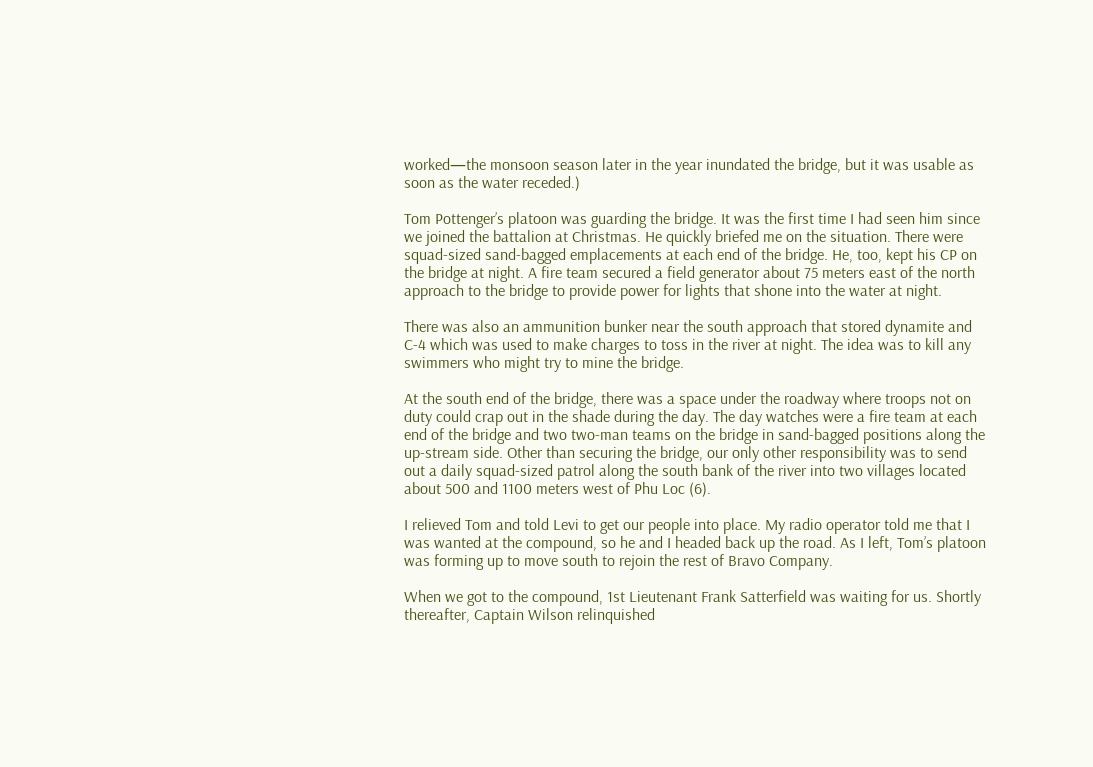worked—the monsoon season later in the year inundated the bridge, but it was usable as soon as the water receded.)

Tom Pottenger’s platoon was guarding the bridge. It was the first time I had seen him since we joined the battalion at Christmas. He quickly briefed me on the situation. There were squad-sized sand-bagged emplacements at each end of the bridge. He, too, kept his CP on the bridge at night. A fire team secured a field generator about 75 meters east of the north approach to the bridge to provide power for lights that shone into the water at night.

There was also an ammunition bunker near the south approach that stored dynamite and C-4 which was used to make charges to toss in the river at night. The idea was to kill any swimmers who might try to mine the bridge.

At the south end of the bridge, there was a space under the roadway where troops not on duty could crap out in the shade during the day. The day watches were a fire team at each end of the bridge and two two-man teams on the bridge in sand-bagged positions along the up-stream side. Other than securing the bridge, our only other responsibility was to send out a daily squad-sized patrol along the south bank of the river into two villages located about 500 and 1100 meters west of Phu Loc (6).

I relieved Tom and told Levi to get our people into place. My radio operator told me that I was wanted at the compound, so he and I headed back up the road. As I left, Tom’s platoon was forming up to move south to rejoin the rest of Bravo Company.

When we got to the compound, 1st Lieutenant Frank Satterfield was waiting for us. Shortly thereafter, Captain Wilson relinquished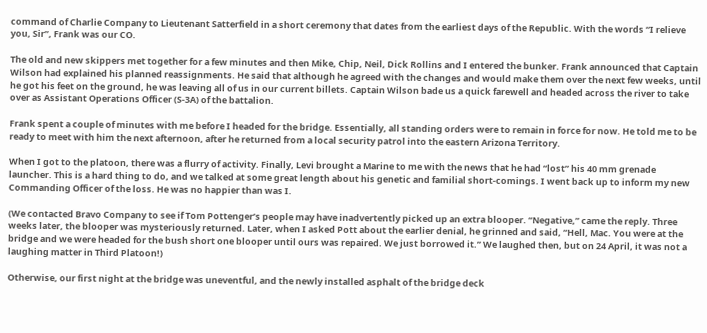command of Charlie Company to Lieutenant Satterfield in a short ceremony that dates from the earliest days of the Republic. With the words “I relieve you, Sir”, Frank was our CO.

The old and new skippers met together for a few minutes and then Mike, Chip, Neil, Dick Rollins and I entered the bunker. Frank announced that Captain Wilson had explained his planned reassignments. He said that although he agreed with the changes and would make them over the next few weeks, until he got his feet on the ground, he was leaving all of us in our current billets. Captain Wilson bade us a quick farewell and headed across the river to take over as Assistant Operations Officer (S-3A) of the battalion.

Frank spent a couple of minutes with me before I headed for the bridge. Essentially, all standing orders were to remain in force for now. He told me to be ready to meet with him the next afternoon, after he returned from a local security patrol into the eastern Arizona Territory.

When I got to the platoon, there was a flurry of activity. Finally, Levi brought a Marine to me with the news that he had “lost” his 40 mm grenade launcher. This is a hard thing to do, and we talked at some great length about his genetic and familial short-comings. I went back up to inform my new Commanding Officer of the loss. He was no happier than was I.

(We contacted Bravo Company to see if Tom Pottenger’s people may have inadvertently picked up an extra blooper. “Negative,” came the reply. Three weeks later, the blooper was mysteriously returned. Later, when I asked Pott about the earlier denial, he grinned and said, “Hell, Mac. You were at the bridge and we were headed for the bush short one blooper until ours was repaired. We just borrowed it.” We laughed then, but on 24 April, it was not a laughing matter in Third Platoon!)

Otherwise, our first night at the bridge was uneventful, and the newly installed asphalt of the bridge deck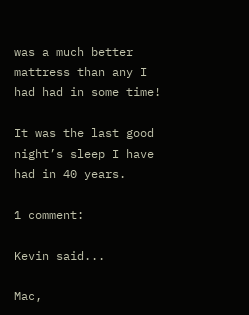was a much better mattress than any I had had in some time!

It was the last good night’s sleep I have had in 40 years.

1 comment:

Kevin said...

Mac,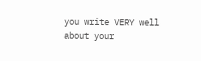you write VERY well about your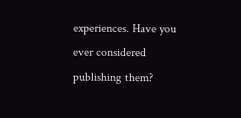experiences. Have you ever considered publishing them?